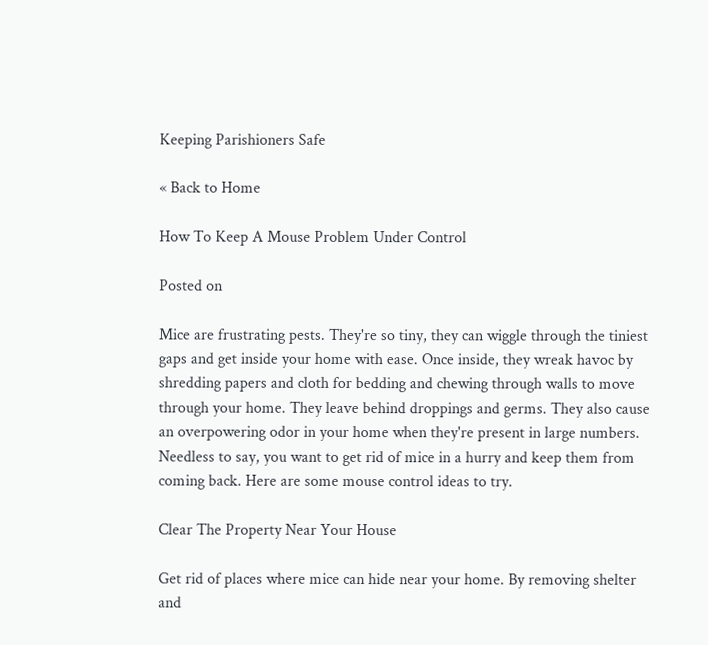Keeping Parishioners Safe

« Back to Home

How To Keep A Mouse Problem Under Control

Posted on

Mice are frustrating pests. They're so tiny, they can wiggle through the tiniest gaps and get inside your home with ease. Once inside, they wreak havoc by shredding papers and cloth for bedding and chewing through walls to move through your home. They leave behind droppings and germs. They also cause an overpowering odor in your home when they're present in large numbers. Needless to say, you want to get rid of mice in a hurry and keep them from coming back. Here are some mouse control ideas to try.

Clear The Property Near Your House

Get rid of places where mice can hide near your home. By removing shelter and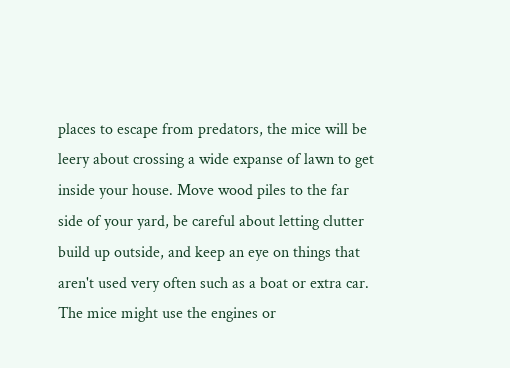places to escape from predators, the mice will be leery about crossing a wide expanse of lawn to get inside your house. Move wood piles to the far side of your yard, be careful about letting clutter build up outside, and keep an eye on things that aren't used very often such as a boat or extra car. The mice might use the engines or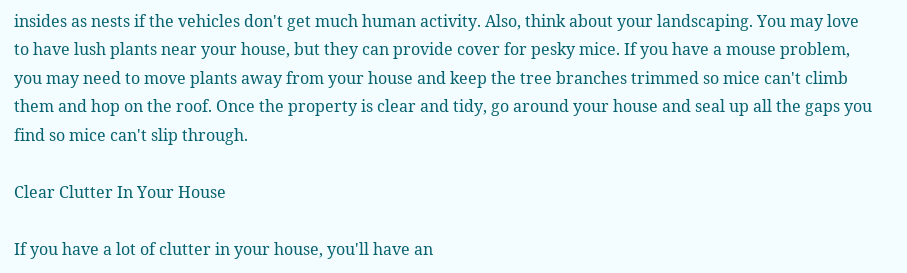insides as nests if the vehicles don't get much human activity. Also, think about your landscaping. You may love to have lush plants near your house, but they can provide cover for pesky mice. If you have a mouse problem, you may need to move plants away from your house and keep the tree branches trimmed so mice can't climb them and hop on the roof. Once the property is clear and tidy, go around your house and seal up all the gaps you find so mice can't slip through.

Clear Clutter In Your House

If you have a lot of clutter in your house, you'll have an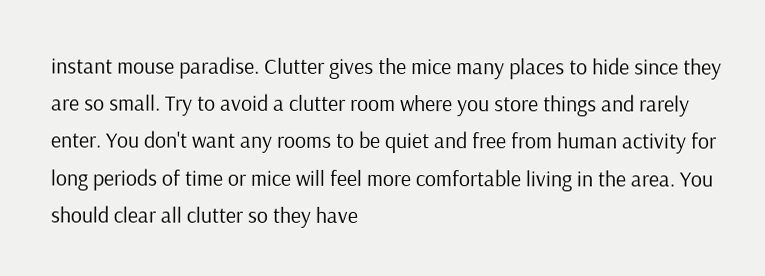instant mouse paradise. Clutter gives the mice many places to hide since they are so small. Try to avoid a clutter room where you store things and rarely enter. You don't want any rooms to be quiet and free from human activity for long periods of time or mice will feel more comfortable living in the area. You should clear all clutter so they have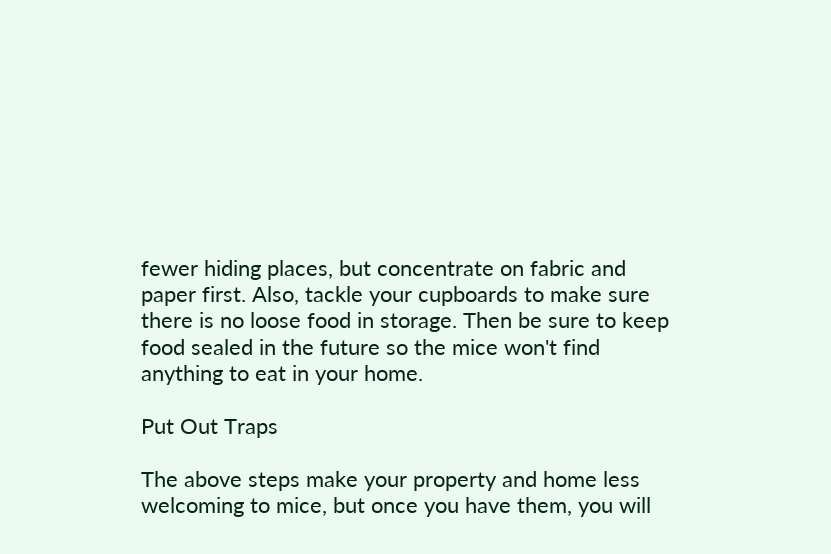fewer hiding places, but concentrate on fabric and paper first. Also, tackle your cupboards to make sure there is no loose food in storage. Then be sure to keep food sealed in the future so the mice won't find anything to eat in your home.

Put Out Traps

The above steps make your property and home less welcoming to mice, but once you have them, you will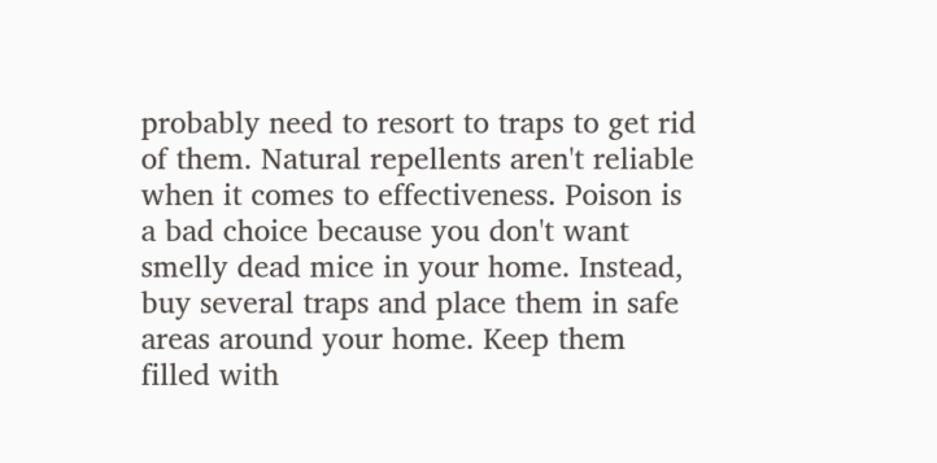probably need to resort to traps to get rid of them. Natural repellents aren't reliable when it comes to effectiveness. Poison is a bad choice because you don't want smelly dead mice in your home. Instead, buy several traps and place them in safe areas around your home. Keep them filled with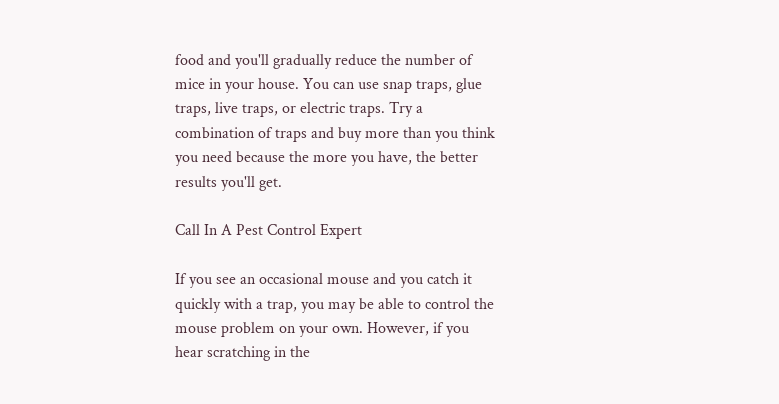food and you'll gradually reduce the number of mice in your house. You can use snap traps, glue traps, live traps, or electric traps. Try a combination of traps and buy more than you think you need because the more you have, the better results you'll get.

Call In A Pest Control Expert

If you see an occasional mouse and you catch it quickly with a trap, you may be able to control the mouse problem on your own. However, if you hear scratching in the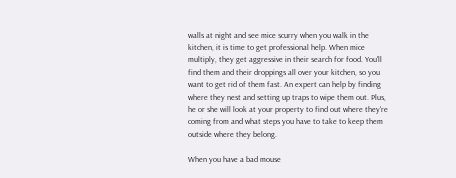walls at night and see mice scurry when you walk in the kitchen, it is time to get professional help. When mice multiply, they get aggressive in their search for food. You'll find them and their droppings all over your kitchen, so you want to get rid of them fast. An expert can help by finding where they nest and setting up traps to wipe them out. Plus, he or she will look at your property to find out where they're coming from and what steps you have to take to keep them outside where they belong.

When you have a bad mouse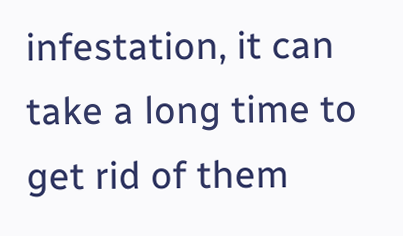infestation, it can take a long time to get rid of them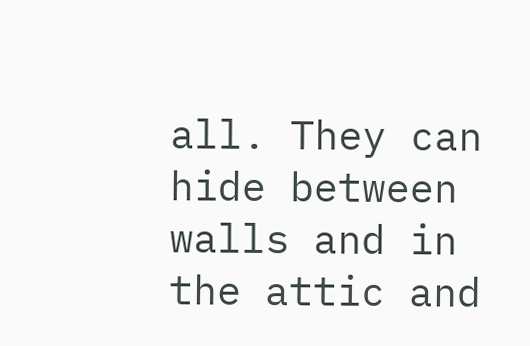all. They can hide between walls and in the attic and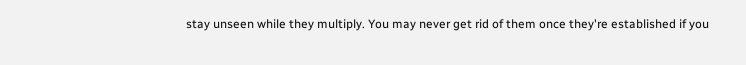stay unseen while they multiply. You may never get rid of them once they're established if you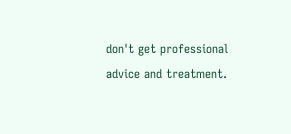don't get professional advice and treatment.